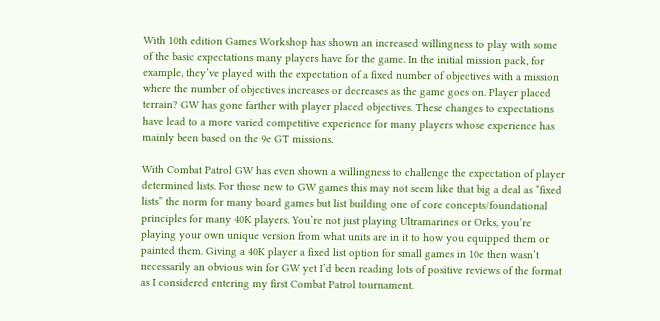With 10th edition Games Workshop has shown an increased willingness to play with some of the basic expectations many players have for the game. In the initial mission pack, for example, they’ve played with the expectation of a fixed number of objectives with a mission where the number of objectives increases or decreases as the game goes on. Player placed terrain? GW has gone farther with player placed objectives. These changes to expectations have lead to a more varied competitive experience for many players whose experience has mainly been based on the 9e GT missions.

With Combat Patrol GW has even shown a willingness to challenge the expectation of player determined lists. For those new to GW games this may not seem like that big a deal as “fixed lists” the norm for many board games but list building one of core concepts/foundational principles for many 40K players. You’re not just playing Ultramarines or Orks, you’re playing your own unique version from what units are in it to how you equipped them or painted them. Giving a 40K player a fixed list option for small games in 10e then wasn’t necessarily an obvious win for GW yet I’d been reading lots of positive reviews of the format as I considered entering my first Combat Patrol tournament.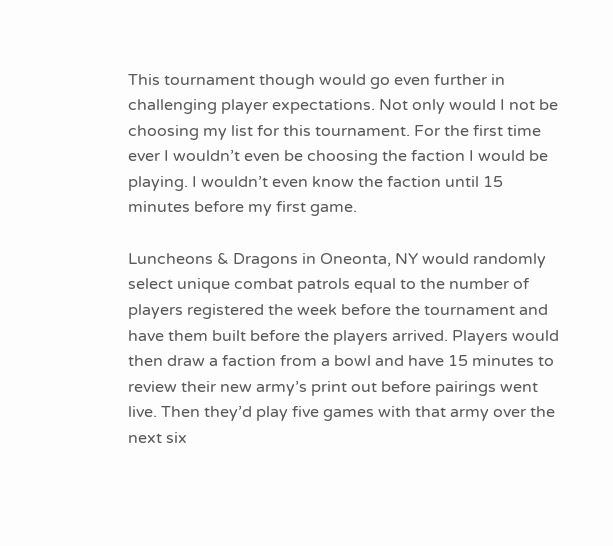This tournament though would go even further in challenging player expectations. Not only would I not be choosing my list for this tournament. For the first time ever I wouldn’t even be choosing the faction I would be playing. I wouldn’t even know the faction until 15 minutes before my first game.

Luncheons & Dragons in Oneonta, NY would randomly select unique combat patrols equal to the number of players registered the week before the tournament and have them built before the players arrived. Players would then draw a faction from a bowl and have 15 minutes to review their new army’s print out before pairings went live. Then they’d play five games with that army over the next six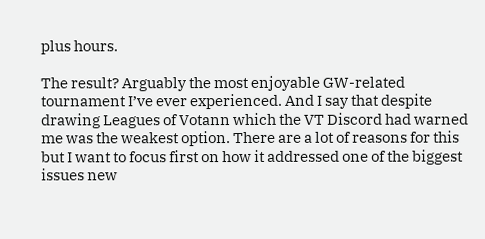plus hours.

The result? Arguably the most enjoyable GW-related tournament I’ve ever experienced. And I say that despite drawing Leagues of Votann which the VT Discord had warned me was the weakest option. There are a lot of reasons for this but I want to focus first on how it addressed one of the biggest issues new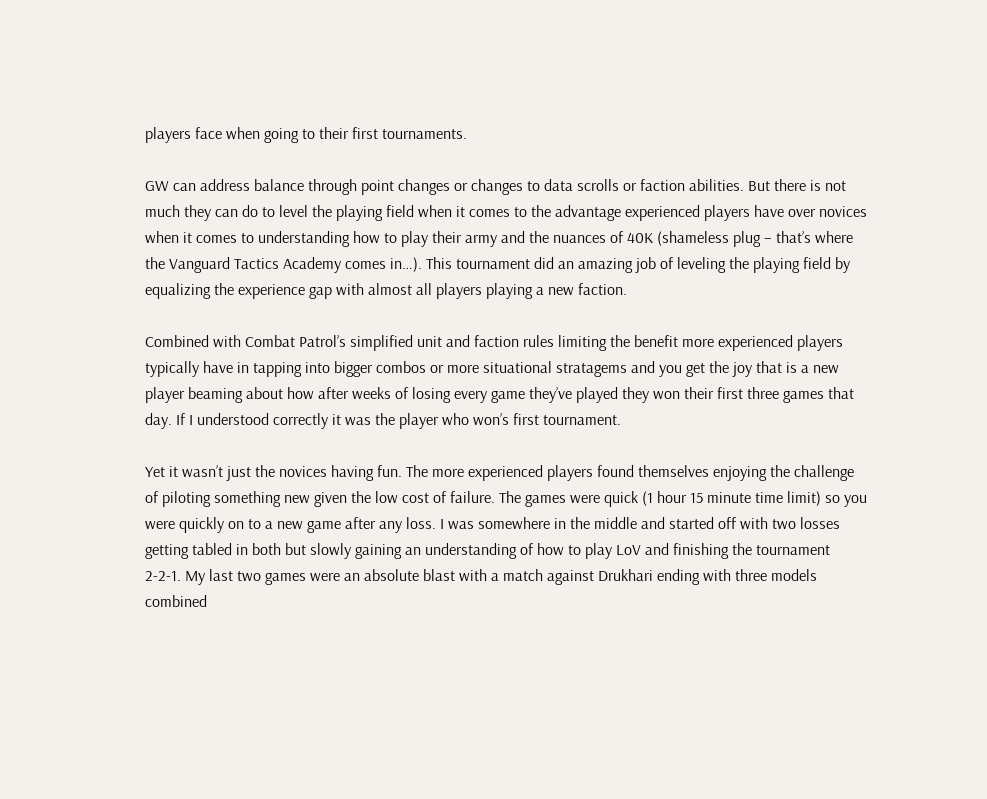players face when going to their first tournaments.

GW can address balance through point changes or changes to data scrolls or faction abilities. But there is not much they can do to level the playing field when it comes to the advantage experienced players have over novices when it comes to understanding how to play their army and the nuances of 40K (shameless plug – that’s where the Vanguard Tactics Academy comes in…). This tournament did an amazing job of leveling the playing field by equalizing the experience gap with almost all players playing a new faction.

Combined with Combat Patrol’s simplified unit and faction rules limiting the benefit more experienced players typically have in tapping into bigger combos or more situational stratagems and you get the joy that is a new player beaming about how after weeks of losing every game they’ve played they won their first three games that day. If I understood correctly it was the player who won’s first tournament.

Yet it wasn’t just the novices having fun. The more experienced players found themselves enjoying the challenge of piloting something new given the low cost of failure. The games were quick (1 hour 15 minute time limit) so you were quickly on to a new game after any loss. I was somewhere in the middle and started off with two losses getting tabled in both but slowly gaining an understanding of how to play LoV and finishing the tournament 2-2-1. My last two games were an absolute blast with a match against Drukhari ending with three models combined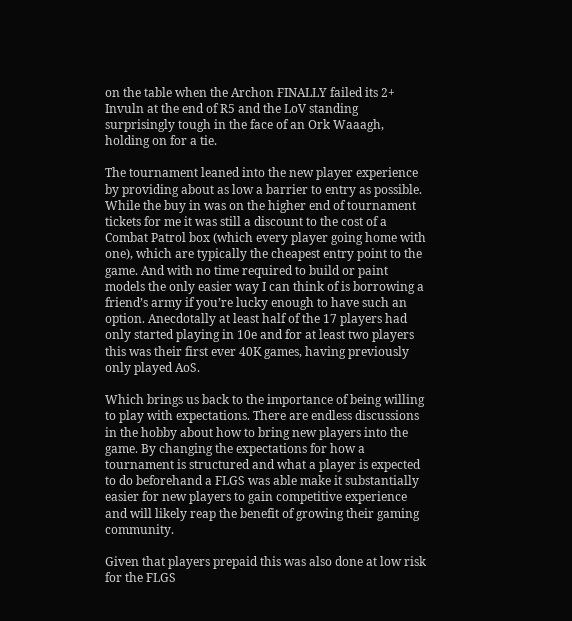on the table when the Archon FINALLY failed its 2+ Invuln at the end of R5 and the LoV standing surprisingly tough in the face of an Ork Waaagh, holding on for a tie.

The tournament leaned into the new player experience by providing about as low a barrier to entry as possible. While the buy in was on the higher end of tournament tickets for me it was still a discount to the cost of a Combat Patrol box (which every player going home with one), which are typically the cheapest entry point to the game. And with no time required to build or paint models the only easier way I can think of is borrowing a friend’s army if you’re lucky enough to have such an option. Anecdotally at least half of the 17 players had only started playing in 10e and for at least two players this was their first ever 40K games, having previously only played AoS.

Which brings us back to the importance of being willing to play with expectations. There are endless discussions in the hobby about how to bring new players into the game. By changing the expectations for how a tournament is structured and what a player is expected to do beforehand a FLGS was able make it substantially easier for new players to gain competitive experience and will likely reap the benefit of growing their gaming community.

Given that players prepaid this was also done at low risk for the FLGS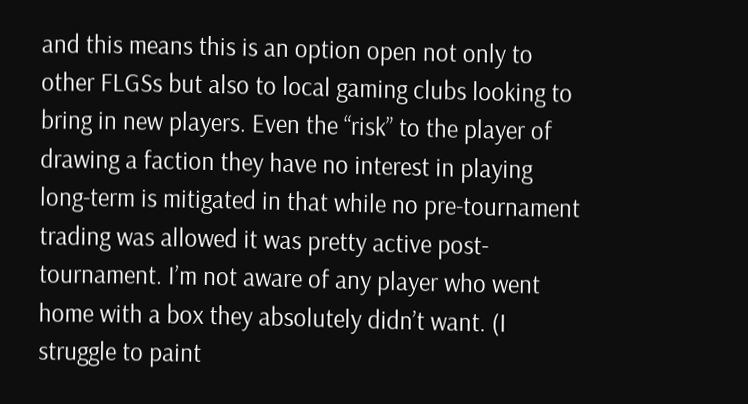and this means this is an option open not only to other FLGSs but also to local gaming clubs looking to bring in new players. Even the “risk” to the player of drawing a faction they have no interest in playing long-term is mitigated in that while no pre-tournament trading was allowed it was pretty active post-tournament. I’m not aware of any player who went home with a box they absolutely didn’t want. (I struggle to paint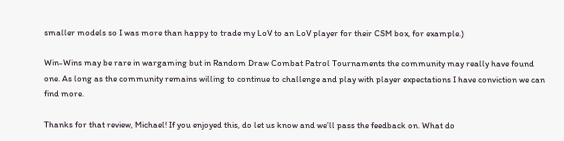smaller models so I was more than happy to trade my LoV to an LoV player for their CSM box, for example.)

Win-Wins may be rare in wargaming but in Random Draw Combat Patrol Tournaments the community may really have found one. As long as the community remains willing to continue to challenge and play with player expectations I have conviction we can find more.

Thanks for that review, Michael! If you enjoyed this, do let us know and we’ll pass the feedback on. What do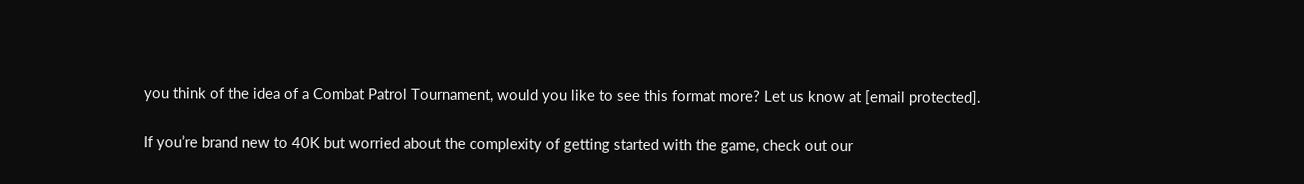you think of the idea of a Combat Patrol Tournament, would you like to see this format more? Let us know at [email protected].

If you’re brand new to 40K but worried about the complexity of getting started with the game, check out our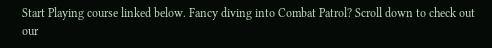Start Playing course linked below. Fancy diving into Combat Patrol? Scroll down to check out our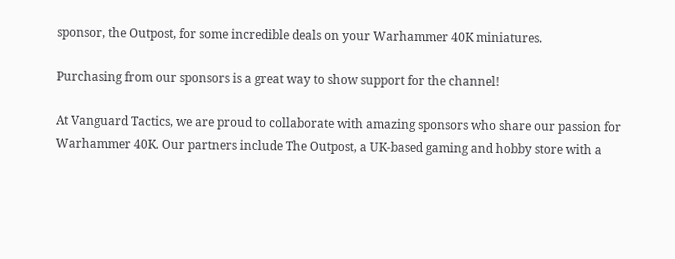sponsor, the Outpost, for some incredible deals on your Warhammer 40K miniatures.

Purchasing from our sponsors is a great way to show support for the channel!

At Vanguard Tactics, we are proud to collaborate with amazing sponsors who share our passion for Warhammer 40K. Our partners include The Outpost, a UK-based gaming and hobby store with a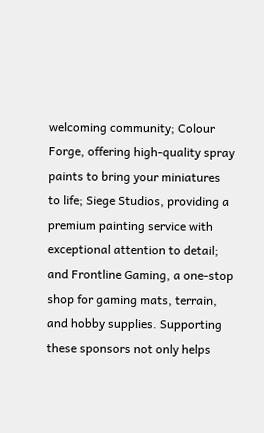welcoming community; Colour Forge, offering high-quality spray paints to bring your miniatures to life; Siege Studios, providing a premium painting service with exceptional attention to detail; and Frontline Gaming, a one-stop shop for gaming mats, terrain, and hobby supplies. Supporting these sponsors not only helps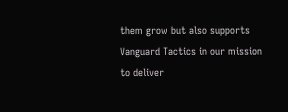them grow but also supports Vanguard Tactics in our mission to deliver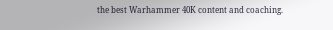the best Warhammer 40K content and coaching.